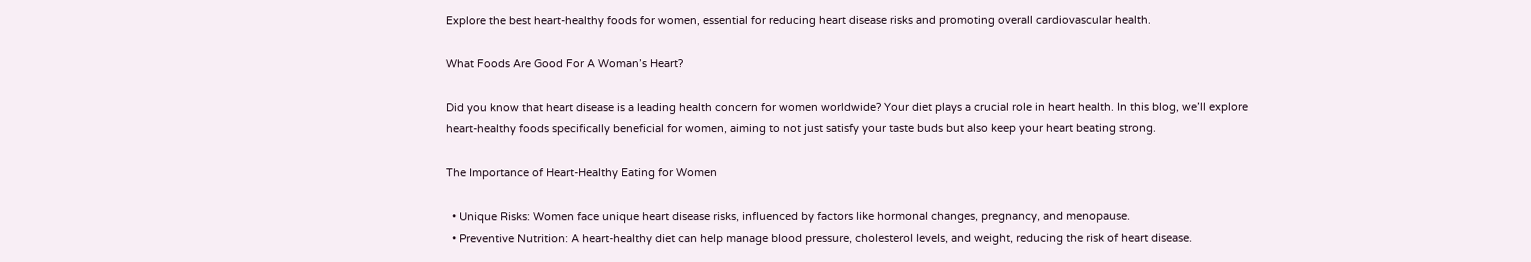Explore the best heart-healthy foods for women, essential for reducing heart disease risks and promoting overall cardiovascular health.

What Foods Are Good For A Woman’s Heart?

Did you know that heart disease is a leading health concern for women worldwide? Your diet plays a crucial role in heart health. In this blog, we’ll explore heart-healthy foods specifically beneficial for women, aiming to not just satisfy your taste buds but also keep your heart beating strong.

The Importance of Heart-Healthy Eating for Women

  • Unique Risks: Women face unique heart disease risks, influenced by factors like hormonal changes, pregnancy, and menopause.
  • Preventive Nutrition: A heart-healthy diet can help manage blood pressure, cholesterol levels, and weight, reducing the risk of heart disease.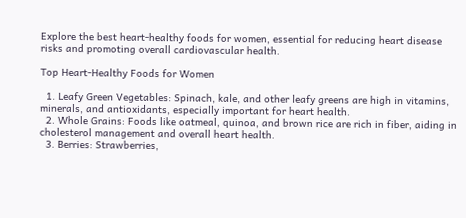Explore the best heart-healthy foods for women, essential for reducing heart disease risks and promoting overall cardiovascular health.

Top Heart-Healthy Foods for Women

  1. Leafy Green Vegetables: Spinach, kale, and other leafy greens are high in vitamins, minerals, and antioxidants, especially important for heart health.
  2. Whole Grains: Foods like oatmeal, quinoa, and brown rice are rich in fiber, aiding in cholesterol management and overall heart health.
  3. Berries: Strawberries,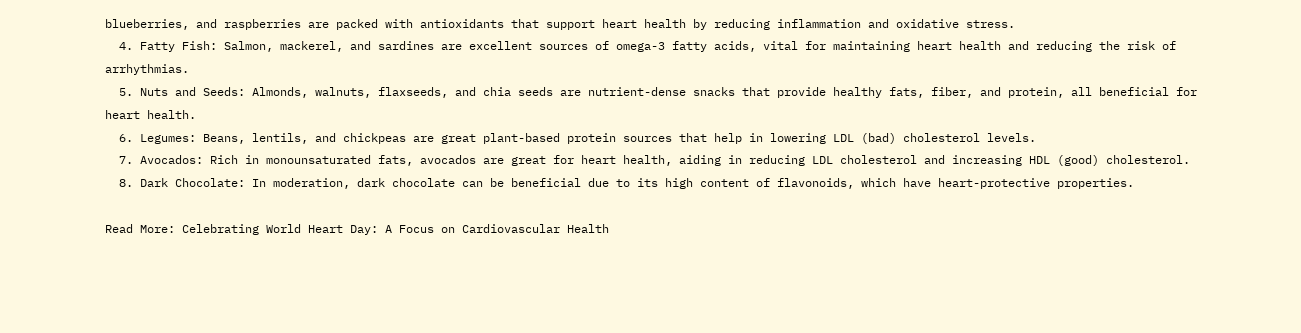blueberries, and raspberries are packed with antioxidants that support heart health by reducing inflammation and oxidative stress.
  4. Fatty Fish: Salmon, mackerel, and sardines are excellent sources of omega-3 fatty acids, vital for maintaining heart health and reducing the risk of arrhythmias.
  5. Nuts and Seeds: Almonds, walnuts, flaxseeds, and chia seeds are nutrient-dense snacks that provide healthy fats, fiber, and protein, all beneficial for heart health.
  6. Legumes: Beans, lentils, and chickpeas are great plant-based protein sources that help in lowering LDL (bad) cholesterol levels.
  7. Avocados: Rich in monounsaturated fats, avocados are great for heart health, aiding in reducing LDL cholesterol and increasing HDL (good) cholesterol.
  8. Dark Chocolate: In moderation, dark chocolate can be beneficial due to its high content of flavonoids, which have heart-protective properties.

Read More: Celebrating World Heart Day: A Focus on Cardiovascular Health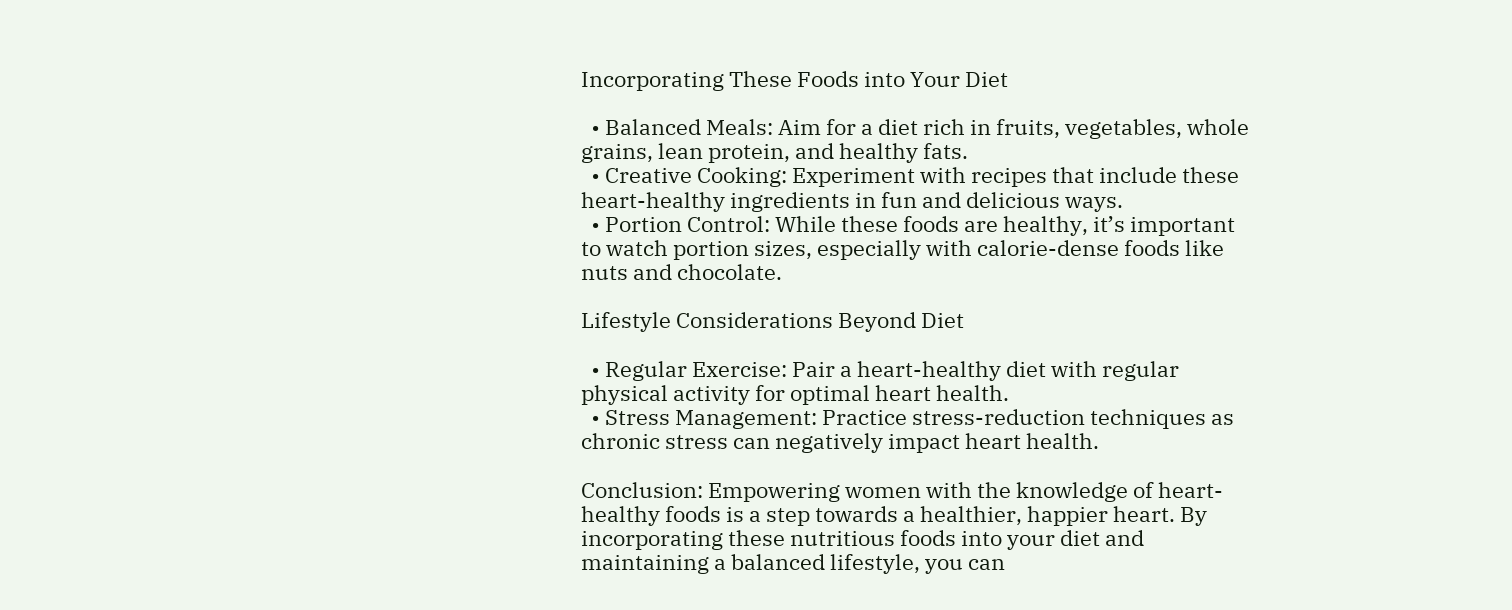Incorporating These Foods into Your Diet

  • Balanced Meals: Aim for a diet rich in fruits, vegetables, whole grains, lean protein, and healthy fats.
  • Creative Cooking: Experiment with recipes that include these heart-healthy ingredients in fun and delicious ways.
  • Portion Control: While these foods are healthy, it’s important to watch portion sizes, especially with calorie-dense foods like nuts and chocolate.

Lifestyle Considerations Beyond Diet

  • Regular Exercise: Pair a heart-healthy diet with regular physical activity for optimal heart health.
  • Stress Management: Practice stress-reduction techniques as chronic stress can negatively impact heart health.

Conclusion: Empowering women with the knowledge of heart-healthy foods is a step towards a healthier, happier heart. By incorporating these nutritious foods into your diet and maintaining a balanced lifestyle, you can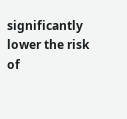significantly lower the risk of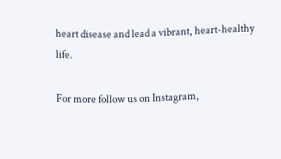heart disease and lead a vibrant, heart-healthy life.

For more follow us on Instagram,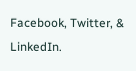Facebook, Twitter, & LinkedIn.